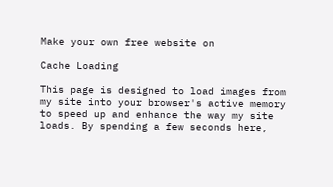Make your own free website on

Cache Loading

This page is designed to load images from my site into your browser's active memory to speed up and enhance the way my site loads. By spending a few seconds here,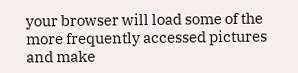your browser will load some of the more frequently accessed pictures and make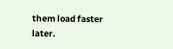them load faster later.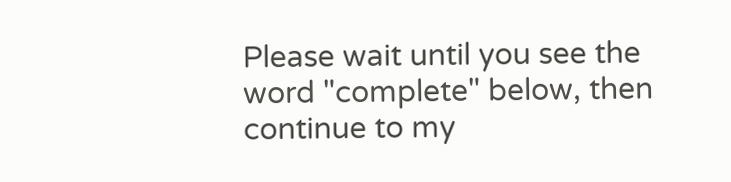Please wait until you see the word "complete" below, then continue to my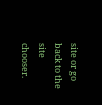site or go back to the site chooser.